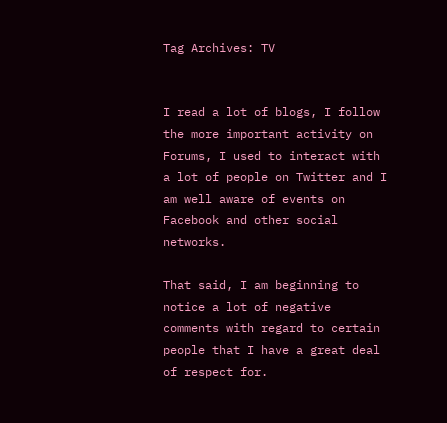Tag Archives: TV


I read a lot of blogs, I follow the more important activity on Forums, I used to interact with a lot of people on Twitter and I am well aware of events on Facebook and other social networks.

That said, I am beginning to notice a lot of negative comments with regard to certain people that I have a great deal of respect for.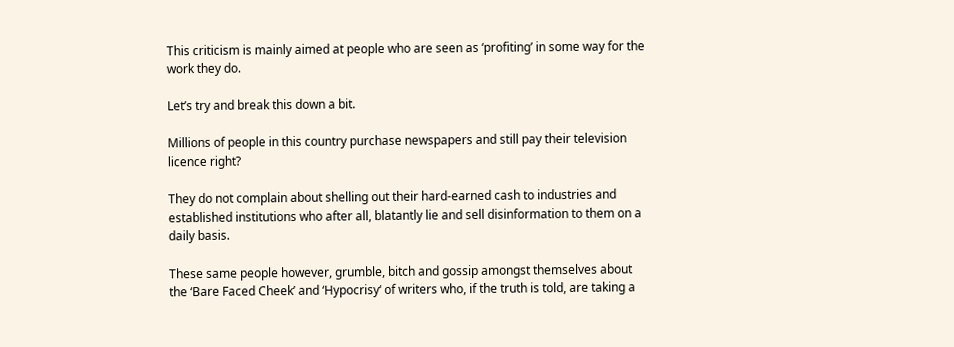This criticism is mainly aimed at people who are seen as ‘profiting’ in some way for the work they do.

Let’s try and break this down a bit.

Millions of people in this country purchase newspapers and still pay their television licence right?

They do not complain about shelling out their hard-earned cash to industries and established institutions who after all, blatantly lie and sell disinformation to them on a daily basis.

These same people however, grumble, bitch and gossip amongst themselves about the ‘Bare Faced Cheek’ and ‘Hypocrisy‘ of writers who, if the truth is told, are taking a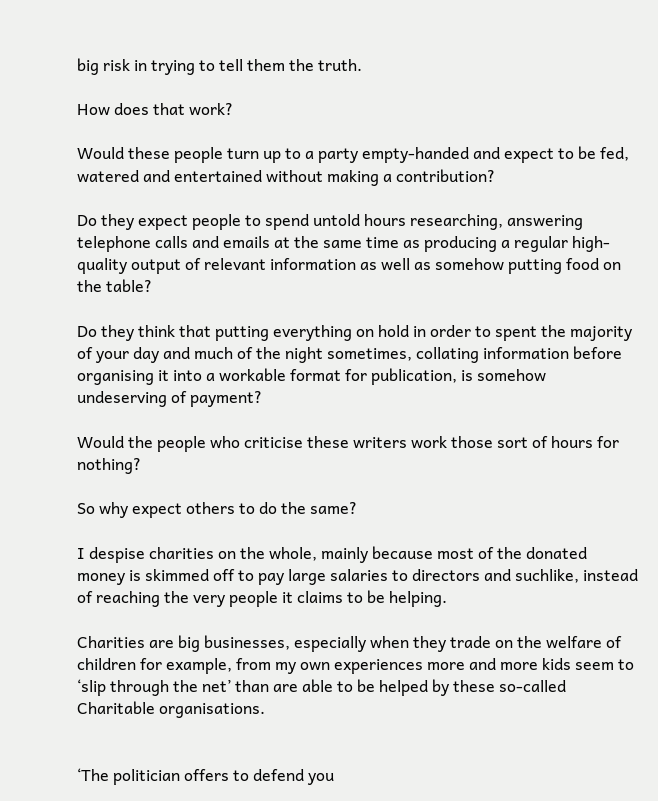big risk in trying to tell them the truth.

How does that work?

Would these people turn up to a party empty-handed and expect to be fed, watered and entertained without making a contribution?

Do they expect people to spend untold hours researching, answering telephone calls and emails at the same time as producing a regular high-quality output of relevant information as well as somehow putting food on the table?

Do they think that putting everything on hold in order to spent the majority of your day and much of the night sometimes, collating information before organising it into a workable format for publication, is somehow undeserving of payment?

Would the people who criticise these writers work those sort of hours for nothing?

So why expect others to do the same?

I despise charities on the whole, mainly because most of the donated money is skimmed off to pay large salaries to directors and suchlike, instead of reaching the very people it claims to be helping.

Charities are big businesses, especially when they trade on the welfare of children for example, from my own experiences more and more kids seem to ‘slip through the net’ than are able to be helped by these so-called Charitable organisations.


‘The politician offers to defend you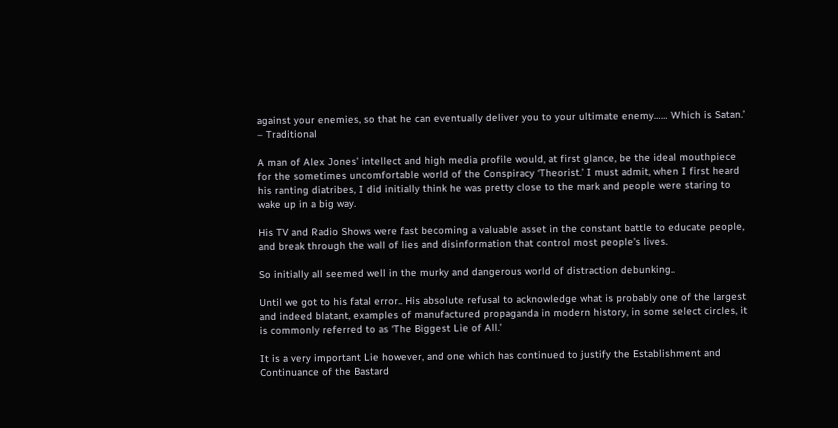against your enemies, so that he can eventually deliver you to your ultimate enemy…… Which is Satan.’ – Traditional

A man of Alex Jones’ intellect and high media profile would, at first glance, be the ideal mouthpiece for the sometimes uncomfortable world of the Conspiracy ‘Theorist.’ I must admit, when I first heard his ranting diatribes, I did initially think he was pretty close to the mark and people were staring to wake up in a big way.

His TV and Radio Shows were fast becoming a valuable asset in the constant battle to educate people, and break through the wall of lies and disinformation that control most people’s lives.

So initially all seemed well in the murky and dangerous world of distraction debunking..

Until we got to his fatal error.. His absolute refusal to acknowledge what is probably one of the largest and indeed blatant, examples of manufactured propaganda in modern history, in some select circles, it is commonly referred to as ‘The Biggest Lie of All.’

It is a very important Lie however, and one which has continued to justify the Establishment and Continuance of the Bastard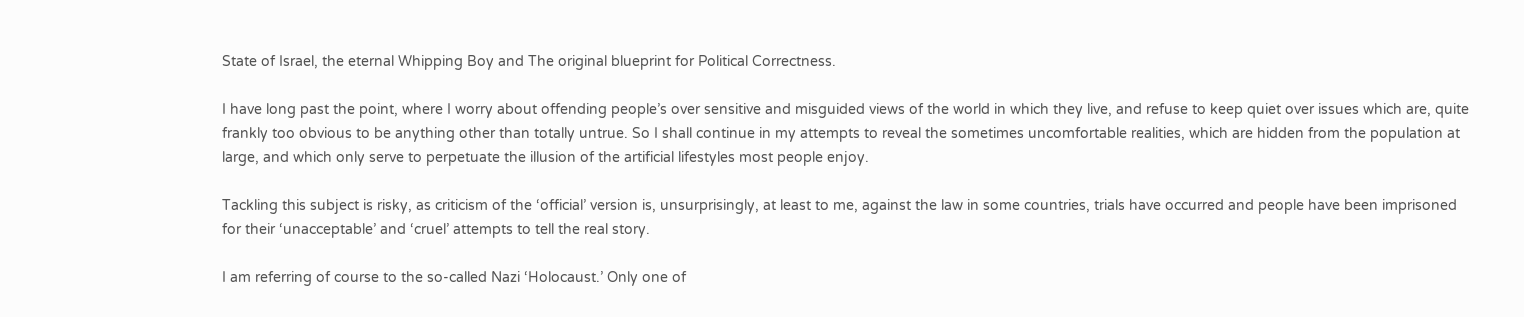State of Israel, the eternal Whipping Boy and The original blueprint for Political Correctness.

I have long past the point, where I worry about offending people’s over sensitive and misguided views of the world in which they live, and refuse to keep quiet over issues which are, quite frankly too obvious to be anything other than totally untrue. So I shall continue in my attempts to reveal the sometimes uncomfortable realities, which are hidden from the population at large, and which only serve to perpetuate the illusion of the artificial lifestyles most people enjoy.

Tackling this subject is risky, as criticism of the ‘official’ version is, unsurprisingly, at least to me, against the law in some countries, trials have occurred and people have been imprisoned for their ‘unacceptable’ and ‘cruel’ attempts to tell the real story.

I am referring of course to the so-called Nazi ‘Holocaust.’ Only one of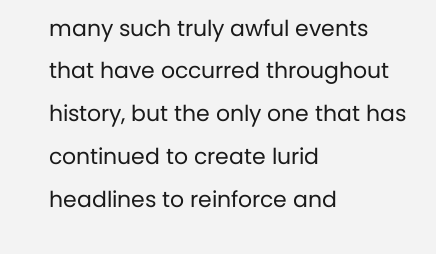many such truly awful events that have occurred throughout history, but the only one that has continued to create lurid headlines to reinforce and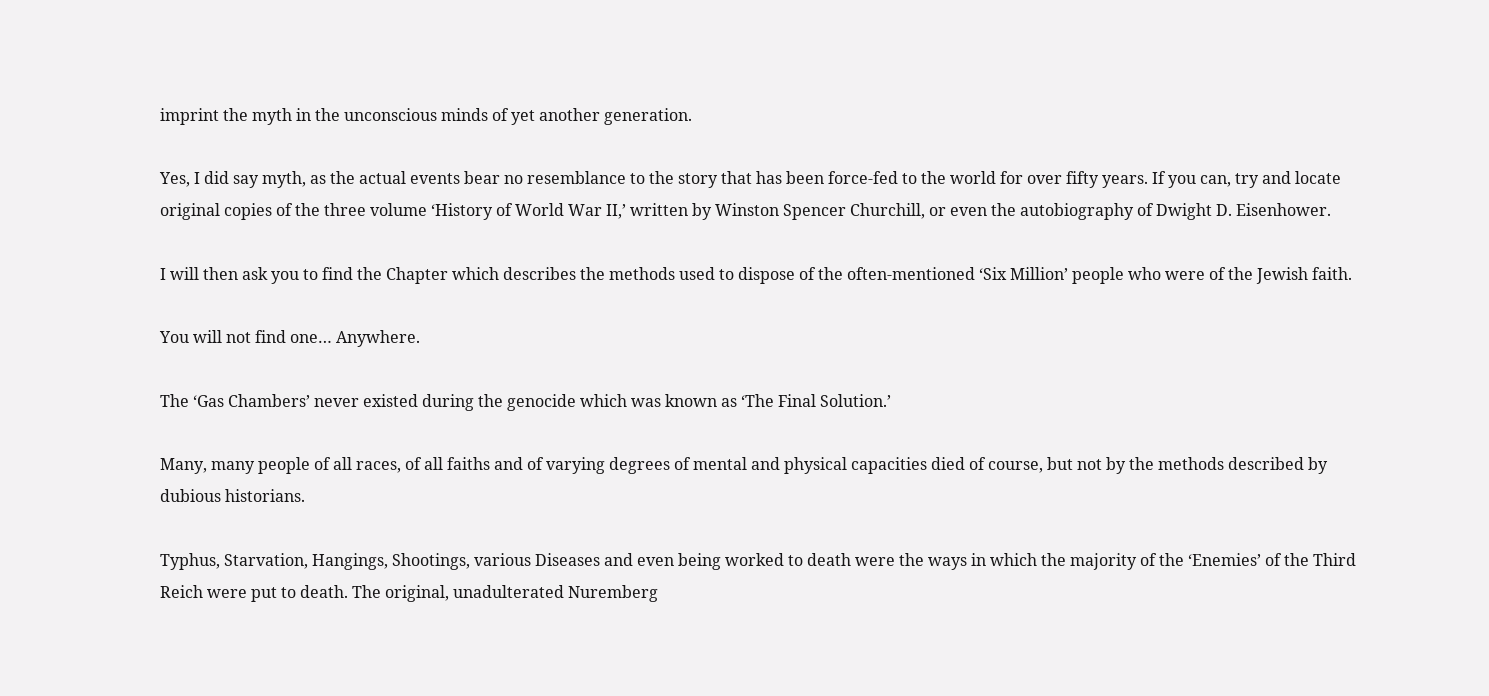imprint the myth in the unconscious minds of yet another generation.

Yes, I did say myth, as the actual events bear no resemblance to the story that has been force-fed to the world for over fifty years. If you can, try and locate original copies of the three volume ‘History of World War II,’ written by Winston Spencer Churchill, or even the autobiography of Dwight D. Eisenhower.

I will then ask you to find the Chapter which describes the methods used to dispose of the often-mentioned ‘Six Million’ people who were of the Jewish faith.

You will not find one… Anywhere.

The ‘Gas Chambers’ never existed during the genocide which was known as ‘The Final Solution.’

Many, many people of all races, of all faiths and of varying degrees of mental and physical capacities died of course, but not by the methods described by dubious historians.

Typhus, Starvation, Hangings, Shootings, various Diseases and even being worked to death were the ways in which the majority of the ‘Enemies’ of the Third Reich were put to death. The original, unadulterated Nuremberg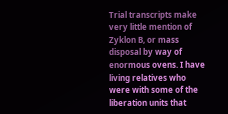Trial transcripts make very little mention of Zyklon B, or mass disposal by way of enormous ovens. I have living relatives who were with some of the liberation units that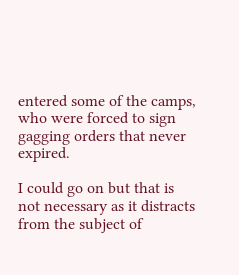entered some of the camps, who were forced to sign gagging orders that never expired.

I could go on but that is not necessary as it distracts from the subject of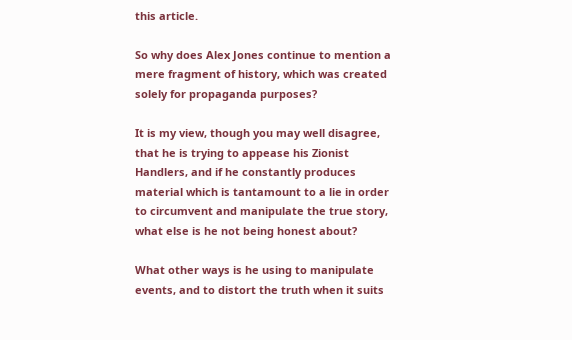this article.

So why does Alex Jones continue to mention a mere fragment of history, which was created solely for propaganda purposes?

It is my view, though you may well disagree, that he is trying to appease his Zionist Handlers, and if he constantly produces material which is tantamount to a lie in order to circumvent and manipulate the true story, what else is he not being honest about?

What other ways is he using to manipulate events, and to distort the truth when it suits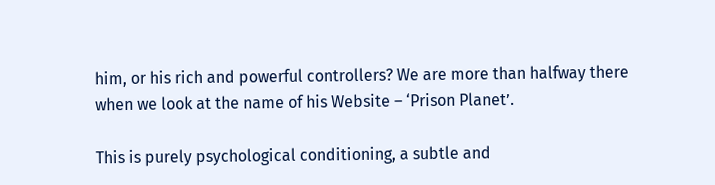him, or his rich and powerful controllers? We are more than halfway there when we look at the name of his Website – ‘Prison Planet’.

This is purely psychological conditioning, a subtle and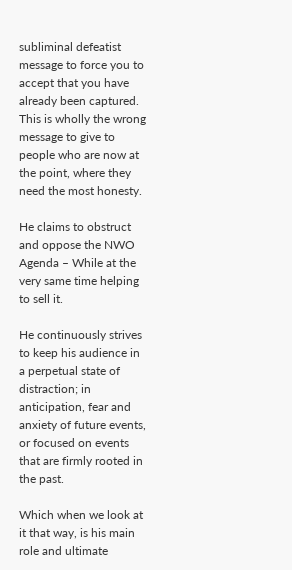subliminal defeatist message to force you to accept that you have already been captured. This is wholly the wrong message to give to people who are now at the point, where they need the most honesty.

He claims to obstruct and oppose the NWO Agenda – While at the very same time helping to sell it.

He continuously strives to keep his audience in a perpetual state of distraction; in anticipation, fear and anxiety of future events, or focused on events that are firmly rooted in the past.

Which when we look at it that way, is his main role and ultimate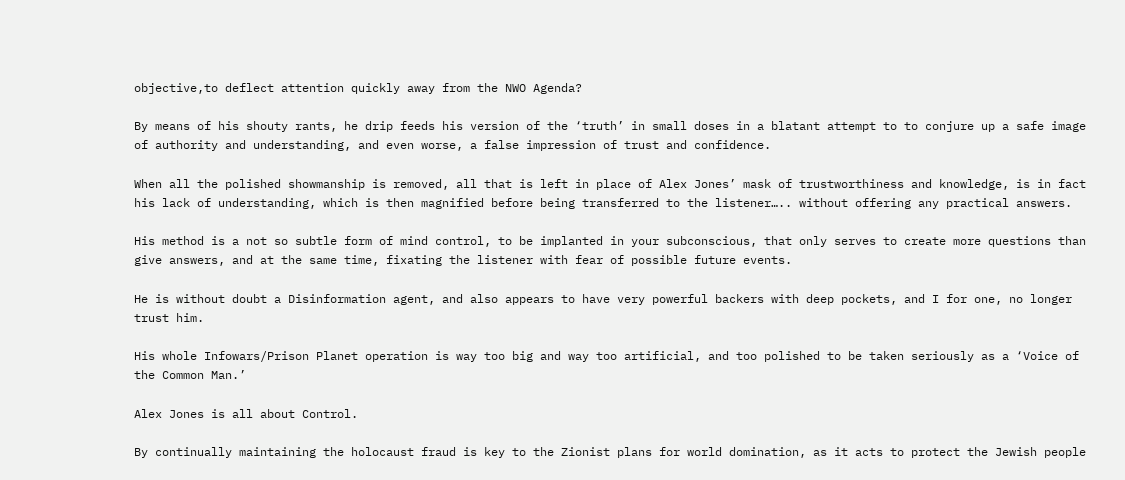objective,to deflect attention quickly away from the NWO Agenda?

By means of his shouty rants, he drip feeds his version of the ‘truth’ in small doses in a blatant attempt to to conjure up a safe image of authority and understanding, and even worse, a false impression of trust and confidence.

When all the polished showmanship is removed, all that is left in place of Alex Jones’ mask of trustworthiness and knowledge, is in fact his lack of understanding, which is then magnified before being transferred to the listener….. without offering any practical answers.

His method is a not so subtle form of mind control, to be implanted in your subconscious, that only serves to create more questions than give answers, and at the same time, fixating the listener with fear of possible future events.

He is without doubt a Disinformation agent, and also appears to have very powerful backers with deep pockets, and I for one, no longer trust him.

His whole Infowars/Prison Planet operation is way too big and way too artificial, and too polished to be taken seriously as a ‘Voice of the Common Man.’

Alex Jones is all about Control.

By continually maintaining the holocaust fraud is key to the Zionist plans for world domination, as it acts to protect the Jewish people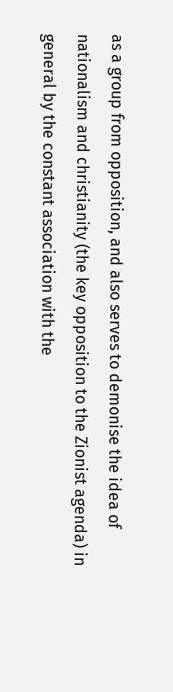as a group from opposition, and also serves to demonise the idea of nationalism and christianity (the key opposition to the Zionist agenda) in general by the constant association with the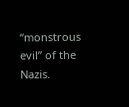“monstrous evil” of the Nazis.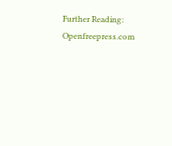Further Reading: Openfreepress.com